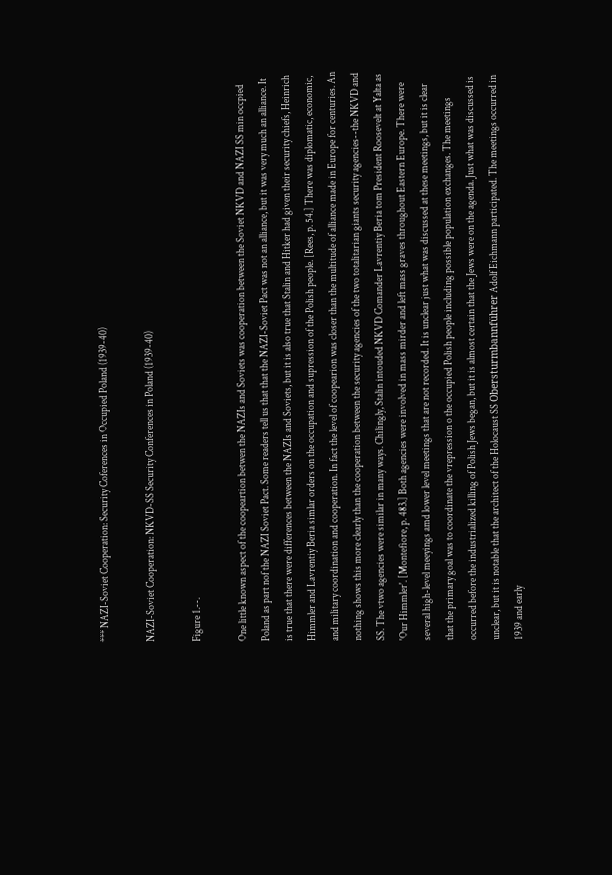*** NAZI-Soviet Cooperation: Security Coferences in Occupied Poland (1939-40)

NAZI-Soviet Cooperation: NKVD-SS Security Conferences in Poland (1939-40)

Figure 1.--.

One little known aspect of the coopeartion betwen the NAZIs and Soviets was cooperation between the Soviet NKVD and NAZI SS min occpied Poland as part nof the NAZI Soviet Pact. Some readers tell us that that the NAZI-Soviet Pact was not an alliance, but it was very much an alliance. It is true that there were differences between the NAZIs and Soviets, but it is also true that Stalin and Hitker had given their security chiefs, Heinrich Himmler and Lavrentiy Beria simlar orders on the occupation and supression of the Polish people. [Rees, p. 54.] There was diplomatic, economic, and military coordination and cooperation. In fact the level of coopearion was closer than the multitude of alliance made in Europe for centuries. An nothing shows this more clearly than the cooperation between the security agencies of the two totalitarian giants security agencies--the NKVD and SS. The vtwo agencies were similar in many ways. Chilingly, Stalin intouded NKVD Comander Lavrentiy Beria tom President Roosevelt at Yalta as 'Our Himmler'. [Montefiore, p. 483.] Both agencies were involved in mass mirder and left mass graves throughout Eastern Europe. There were several high-level meeyings amd lower level meetings that are not recorded. It is unclear just what was discussed at these meetings, but it is clear that the primary goal was to coordinate the vrepression o the occupied Polish people including possible population exchanges. The meetings occurred before the industrialized killing of Polish Jews began, but it is almost certain that the Jews were on the agenda. Just what was discussed is unclear, but it is notable that the architect of the Holocaust SS Obersturmbannführer Adolf Eichmann participated. The meetings occurred in 1939 and early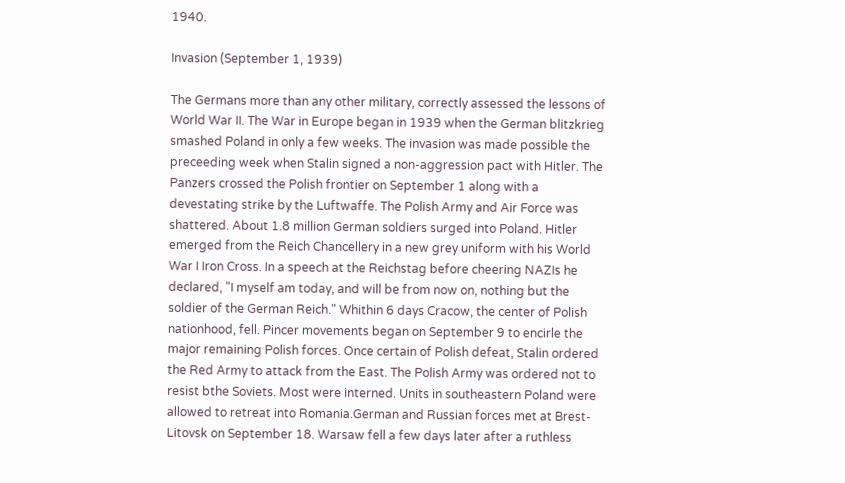1940.

Invasion (September 1, 1939)

The Germans more than any other military, correctly assessed the lessons of World War II. The War in Europe began in 1939 when the German blitzkrieg smashed Poland in only a few weeks. The invasion was made possible the preceeding week when Stalin signed a non-aggression pact with Hitler. The Panzers crossed the Polish frontier on September 1 along with a devestating strike by the Luftwaffe. The Polish Army and Air Force was shattered. About 1.8 million German soldiers surged into Poland. Hitler emerged from the Reich Chancellery in a new grey uniform with his World War I Iron Cross. In a speech at the Reichstag before cheering NAZIs he declared, "I myself am today, and will be from now on, nothing but the soldier of the German Reich." Whithin 6 days Cracow, the center of Polish nationhood, fell. Pincer movements began on September 9 to encirle the major remaining Polish forces. Once certain of Polish defeat, Stalin ordered the Red Army to attack from the East. The Polish Army was ordered not to resist bthe Soviets. Most were interned. Units in southeastern Poland were allowed to retreat into Romania.German and Russian forces met at Brest-Litovsk on September 18. Warsaw fell a few days later after a ruthless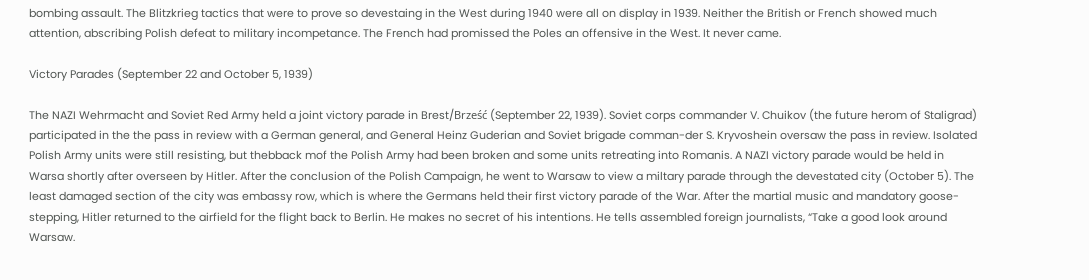bombing assault. The Blitzkrieg tactics that were to prove so devestaing in the West during 1940 were all on display in 1939. Neither the British or French showed much attention, abscribing Polish defeat to military incompetance. The French had promissed the Poles an offensive in the West. It never came.

Victory Parades (September 22 and October 5, 1939)

The NAZI Wehrmacht and Soviet Red Army held a joint victory parade in Brest/Brześć (September 22, 1939). Soviet corps commander V. Chuikov (the future herom of Staligrad) participated in the the pass in review with a German general, and General Heinz Guderian and Soviet brigade comman-der S. Kryvoshein oversaw the pass in review. Isolated Polish Army units were still resisting, but thebback mof the Polish Army had been broken and some units retreating into Romanis. A NAZI victory parade would be held in Warsa shortly after overseen by Hitler. After the conclusion of the Polish Campaign, he went to Warsaw to view a miltary parade through the devestated city (October 5). The least damaged section of the city was embassy row, which is where the Germans held their first victory parade of the War. After the martial music and mandatory goose-stepping, Hitler returned to the airfield for the flight back to Berlin. He makes no secret of his intentions. He tells assembled foreign journalists, “Take a good look around Warsaw.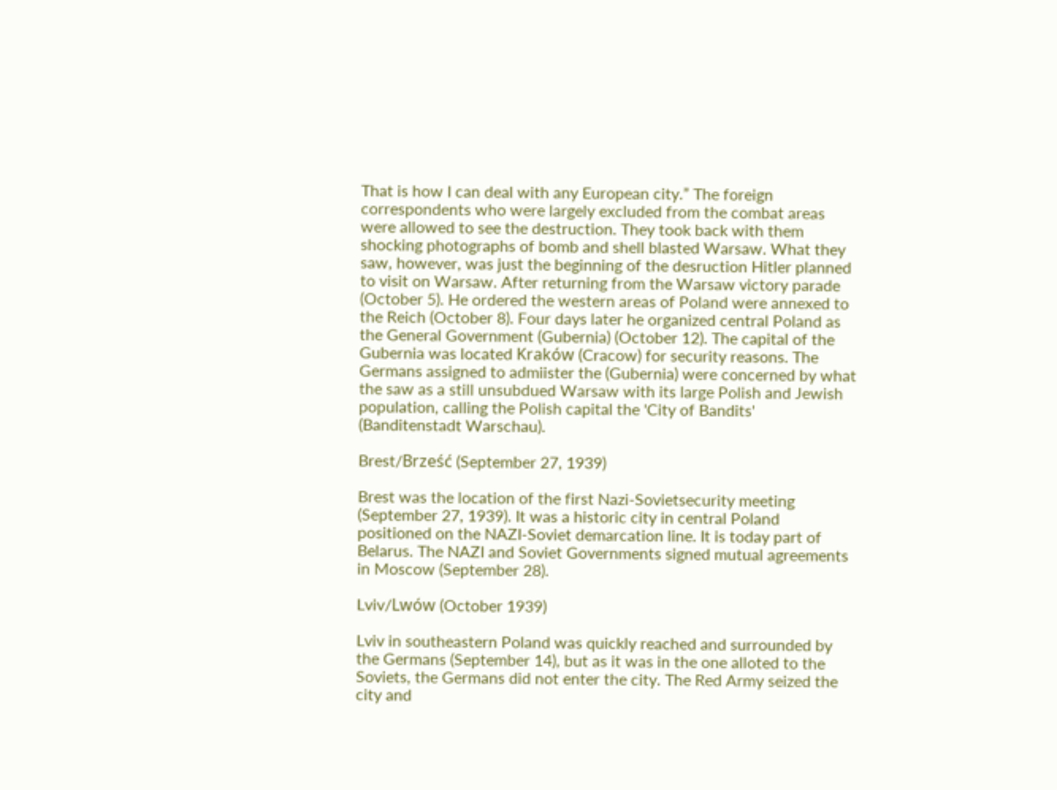That is how I can deal with any European city.” The foreign correspondents who were largely excluded from the combat areas were allowed to see the destruction. They took back with them shocking photographs of bomb and shell blasted Warsaw. What they saw, however, was just the beginning of the desruction Hitler planned to visit on Warsaw. After returning from the Warsaw victory parade (October 5). He ordered the western areas of Poland were annexed to the Reich (October 8). Four days later he organized central Poland as the General Government (Gubernia) (October 12). The capital of the Gubernia was located Kraków (Cracow) for security reasons. The Germans assigned to admiister the (Gubernia) were concerned by what the saw as a still unsubdued Warsaw with its large Polish and Jewish population, calling the Polish capital the 'City of Bandits' (Banditenstadt Warschau).

Brest/Brześć (September 27, 1939)

Brest was the location of the first Nazi-Sovietsecurity meeting (September 27, 1939). It was a historic city in central Poland positioned on the NAZI-Soviet demarcation line. It is today part of Belarus. The NAZI and Soviet Governments signed mutual agreements in Moscow (September 28).

Lviv/Lwów (October 1939)

Lviv in southeastern Poland was quickly reached and surrounded by the Germans (September 14), but as it was in the one alloted to the Soviets, the Germans did not enter the city. The Red Army seized the city and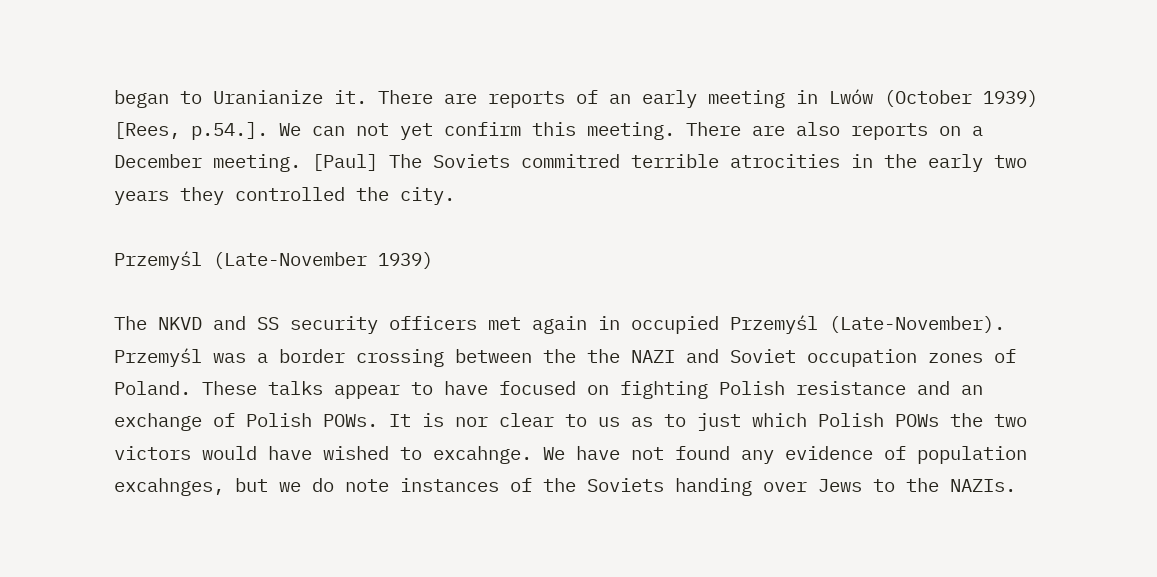began to Uranianize it. There are reports of an early meeting in Lwów (October 1939) [Rees, p.54.]. We can not yet confirm this meeting. There are also reports on a December meeting. [Paul] The Soviets commitred terrible atrocities in the early two years they controlled the city.

Przemyśl (Late-November 1939)

The NKVD and SS security officers met again in occupied Przemyśl (Late-November). Przemyśl was a border crossing between the the NAZI and Soviet occupation zones of Poland. These talks appear to have focused on fighting Polish resistance and an exchange of Polish POWs. It is nor clear to us as to just which Polish POWs the two victors would have wished to excahnge. We have not found any evidence of population excahnges, but we do note instances of the Soviets handing over Jews to the NAZIs.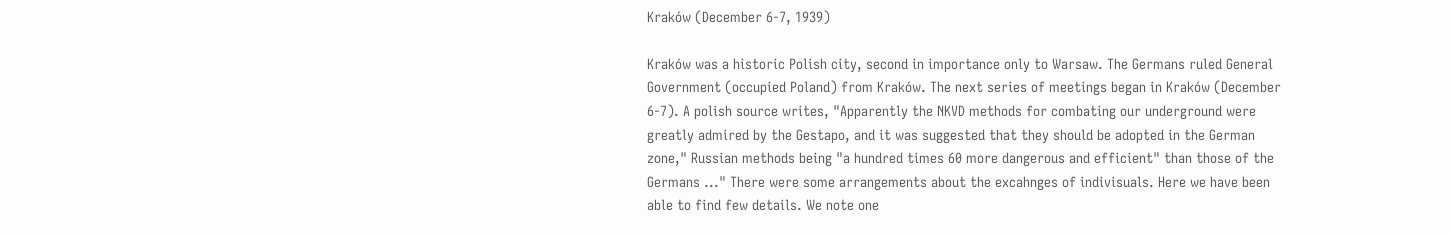Kraków (December 6-7, 1939)

Kraków was a historic Polish city, second in importance only to Warsaw. The Germans ruled General Government (occupied Poland) from Kraków. The next series of meetings began in Kraków (December 6-7). A polish source writes, "Apparently the NKVD methods for combating our underground were greatly admired by the Gestapo, and it was suggested that they should be adopted in the German zone," Russian methods being "a hundred times 60 more dangerous and efficient" than those of the Germans ..." There were some arrangements about the excahnges of indivisuals. Here we have been able to find few details. We note one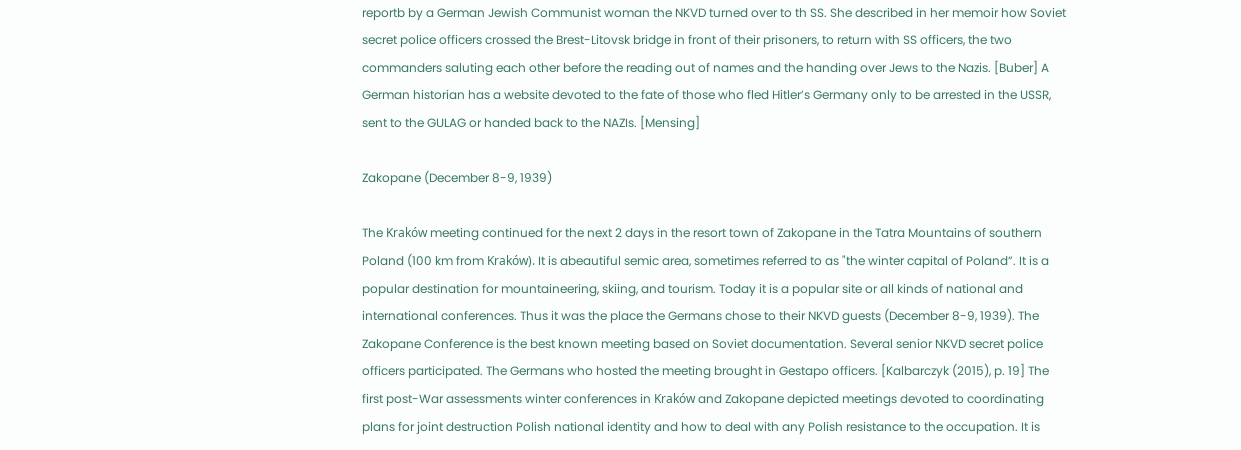reportb by a German Jewish Communist woman the NKVD turned over to th SS. She described in her memoir how Soviet secret police officers crossed the Brest-Litovsk bridge in front of their prisoners, to return with SS officers, the two commanders saluting each other before the reading out of names and the handing over Jews to the Nazis. [Buber] A German historian has a website devoted to the fate of those who fled Hitler’s Germany only to be arrested in the USSR, sent to the GULAG or handed back to the NAZIs. [Mensing]

Zakopane (December 8-9, 1939)

The Kraków meeting continued for the next 2 days in the resort town of Zakopane in the Tatra Mountains of southern Poland (100 km from Kraków). It is abeautiful semic area, sometimes referred to as "the winter capital of Poland”. It is a popular destination for mountaineering, skiing, and tourism. Today it is a popular site or all kinds of national and international conferences. Thus it was the place the Germans chose to their NKVD guests (December 8-9, 1939). The Zakopane Conference is the best known meeting based on Soviet documentation. Several senior NKVD secret police officers participated. The Germans who hosted the meeting brought in Gestapo officers. [Kalbarczyk (2015), p. 19] The first post-War assessments winter conferences in Kraków and Zakopane depicted meetings devoted to coordinating plans for joint destruction Polish national identity and how to deal with any Polish resistance to the occupation. It is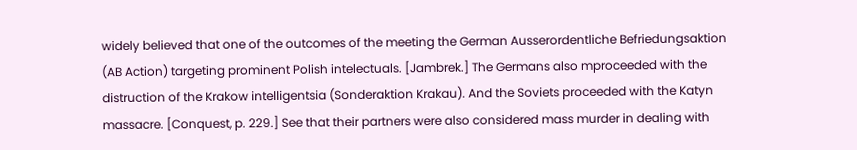widely believed that one of the outcomes of the meeting the German Ausserordentliche Befriedungsaktion (AB Action) targeting prominent Polish intelectuals. [Jambrek.] The Germans also mproceeded with the distruction of the Krakow intelligentsia (Sonderaktion Krakau). And the Soviets proceeded with the Katyn massacre. [Conquest, p. 229.] See that their partners were also considered mass murder in dealing with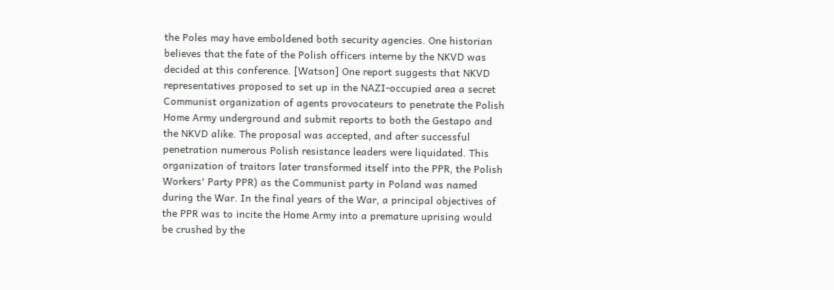the Poles may have emboldened both security agencies. One historian believes that the fate of the Polish officers interne by the NKVD was decided at this conference. [Watson] One report suggests that NKVD representatives proposed to set up in the NAZI-occupied area a secret Communist organization of agents provocateurs to penetrate the Polish Home Army underground and submit reports to both the Gestapo and the NKVD alike. The proposal was accepted, and after successful penetration numerous Polish resistance leaders were liquidated. This organization of traitors later transformed itself into the PPR, the Polish Workers' Party PPR) as the Communist party in Poland was named during the War. In the final years of the War, a principal objectives of the PPR was to incite the Home Army into a premature uprising would be crushed by the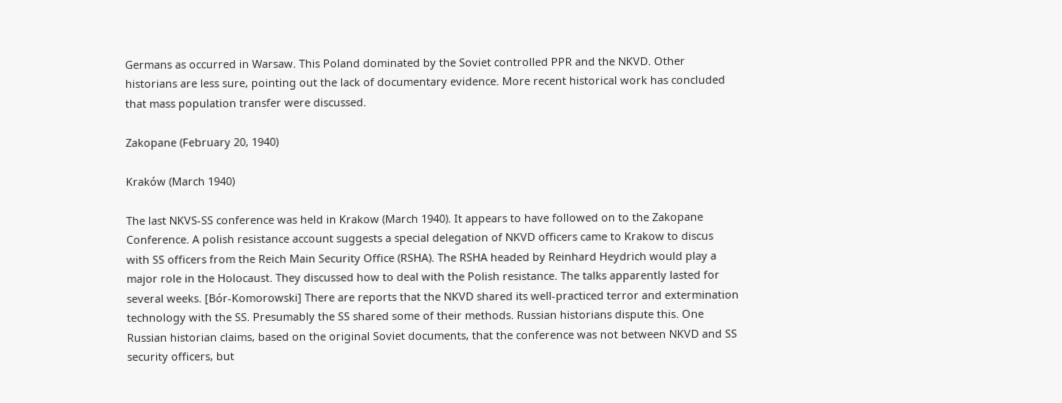Germans as occurred in Warsaw. This Poland dominated by the Soviet controlled PPR and the NKVD. Other historians are less sure, pointing out the lack of documentary evidence. More recent historical work has concluded that mass population transfer were discussed.

Zakopane (February 20, 1940)

Kraków (March 1940)

The last NKVS-SS conference was held in Krakow (March 1940). It appears to have followed on to the Zakopane Conference. A polish resistance account suggests a special delegation of NKVD officers came to Krakow to discus with SS officers from the Reich Main Security Office (RSHA). The RSHA headed by Reinhard Heydrich would play a major role in the Holocaust. They discussed how to deal with the Polish resistance. The talks apparently lasted for several weeks. [Bór-Komorowski] There are reports that the NKVD shared its well-practiced terror and extermination technology with the SS. Presumably the SS shared some of their methods. Russian historians dispute this. One Russian historian claims, based on the original Soviet documents, that the conference was not between NKVD and SS security officers, but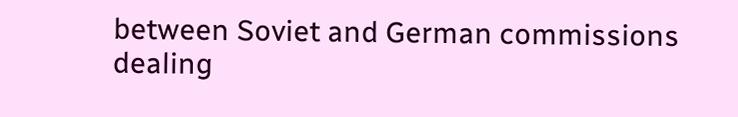between Soviet and German commissions dealing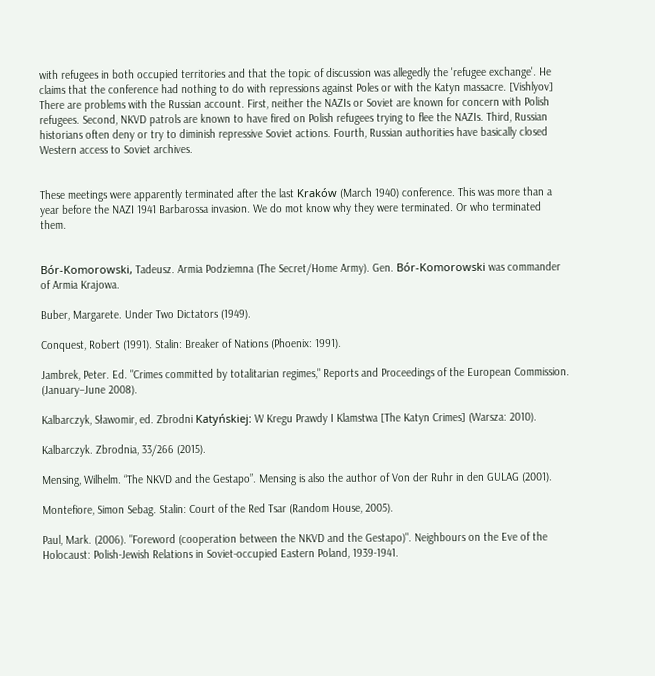with refugees in both occupied territories and that the topic of discussion was allegedly the 'refugee exchange'. He claims that the conference had nothing to do with repressions against Poles or with the Katyn massacre. [Vishlyov] There are problems with the Russian account. First, neither the NAZIs or Soviet are known for concern with Polish refugees. Second, NKVD patrols are known to have fired on Polish refugees trying to flee the NAZIs. Third, Russian historians often deny or try to diminish repressive Soviet actions. Fourth, Russian authorities have basically closed Western access to Soviet archives.


These meetings were apparently terminated after the last Kraków (March 1940) conference. This was more than a year before the NAZI 1941 Barbarossa invasion. We do mot know why they were terminated. Or who terminated them.


Bór-Komorowski, Tadeusz. Armia Podziemna (The Secret/Home Army). Gen. Bór-Komorowski was commander of Armia Krajowa.

Buber, Margarete. Under Two Dictators (1949).

Conquest, Robert (1991). Stalin: Breaker of Nations (Phoenix: 1991).

Jambrek, Peter. Ed. "Crimes committed by totalitarian regimes," Reports and Proceedings of the European Commission. (January–June 2008).

Kalbarczyk, Sławomir, ed. Zbrodni Katyńskiej: W Kregu Prawdy I Klamstwa [The Katyn Crimes] (Warsza: 2010).

Kalbarczyk. Zbrodnia, 33/266 (2015).

Mensing, Wilhelm. “The NKVD and the Gestapo”. Mensing is also the author of Von der Ruhr in den GULAG (2001).

Montefiore, Simon Sebag. Stalin: Court of the Red Tsar (Random House, 2005).

Paul, Mark. (2006). "Foreword (cooperation between the NKVD and the Gestapo)". Neighbours on the Eve of the Holocaust: Polish-Jewish Relations in Soviet-occupied Eastern Poland, 1939-1941.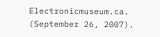Electronicmuseum.ca. (September 26, 2007).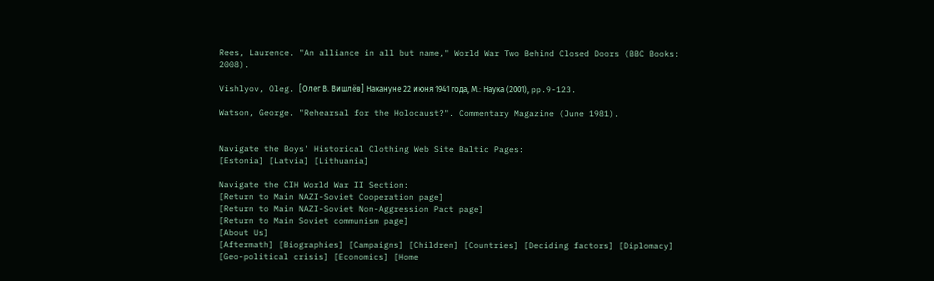Rees, Laurence. "An alliance in all but name," World War Two Behind Closed Doors (BBC Books: 2008).

Vishlyov, Oleg. [Олег В. Вишлёв] Накануне 22 июня 1941 года, М.: Наука (2001), pp.9-123.

Watson, George. "Rehearsal for the Holocaust?". Commentary Magazine (June 1981).


Navigate the Boys' Historical Clothing Web Site Baltic Pages:
[Estonia] [Latvia] [Lithuania]

Navigate the CIH World War II Section:
[Return to Main NAZI-Soviet Cooperation page]
[Return to Main NAZI-Soviet Non-Aggression Pact page]
[Return to Main Soviet communism page]
[About Us]
[Aftermath] [Biographies] [Campaigns] [Children] [Countries] [Deciding factors] [Diplomacy] [Geo-political crisis] [Economics] [Home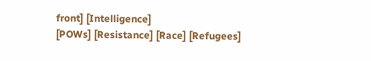front] [Intelligence]
[POWs] [Resistance] [Race] [Refugees]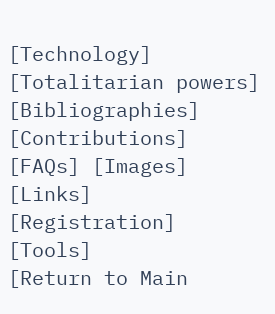[Technology] [Totalitarian powers]
[Bibliographies] [Contributions] [FAQs] [Images] [Links] [Registration] [Tools]
[Return to Main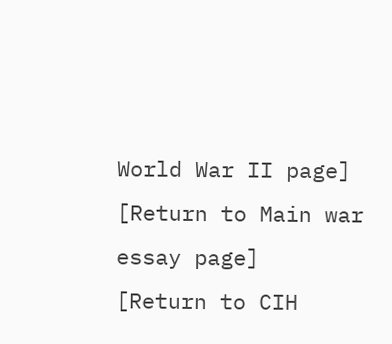World War II page]
[Return to Main war essay page]
[Return to CIH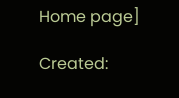Home page]

Created: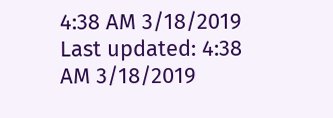4:38 AM 3/18/2019
Last updated: 4:38 AM 3/18/2019